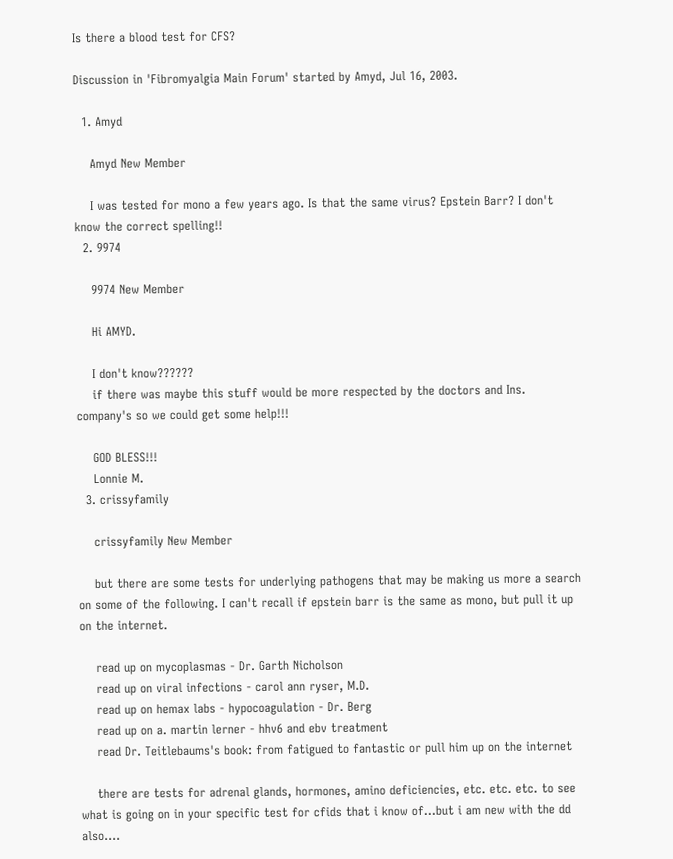Is there a blood test for CFS?

Discussion in 'Fibromyalgia Main Forum' started by Amyd, Jul 16, 2003.

  1. Amyd

    Amyd New Member

    I was tested for mono a few years ago. Is that the same virus? Epstein Barr? I don't know the correct spelling!!
  2. 9974

    9974 New Member

    Hi AMYD.

    I don't know??????
    if there was maybe this stuff would be more respected by the doctors and Ins. company's so we could get some help!!!

    GOD BLESS!!!
    Lonnie M.
  3. crissyfamily

    crissyfamily New Member

    but there are some tests for underlying pathogens that may be making us more a search on some of the following. I can't recall if epstein barr is the same as mono, but pull it up on the internet.

    read up on mycoplasmas - Dr. Garth Nicholson
    read up on viral infections - carol ann ryser, M.D.
    read up on hemax labs - hypocoagulation - Dr. Berg
    read up on a. martin lerner - hhv6 and ebv treatment
    read Dr. Teitlebaums's book: from fatigued to fantastic or pull him up on the internet

    there are tests for adrenal glands, hormones, amino deficiencies, etc. etc. etc. to see what is going on in your specific test for cfids that i know of...but i am new with the dd also....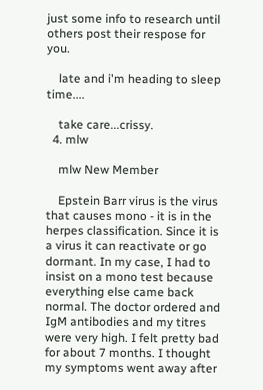just some info to research until others post their respose for you.

    late and i'm heading to sleep time....

    take care...crissy.
  4. mlw

    mlw New Member

    Epstein Barr virus is the virus that causes mono - it is in the herpes classification. Since it is a virus it can reactivate or go dormant. In my case, I had to insist on a mono test because everything else came back normal. The doctor ordered and IgM antibodies and my titres were very high. I felt pretty bad for about 7 months. I thought my symptoms went away after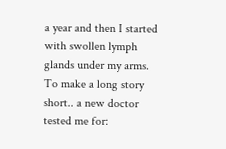a year and then I started with swollen lymph glands under my arms. To make a long story short.. a new doctor tested me for: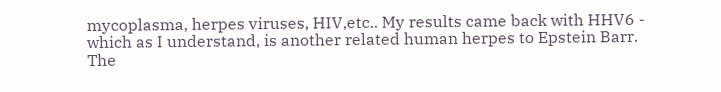mycoplasma, herpes viruses, HIV,etc.. My results came back with HHV6 - which as I understand, is another related human herpes to Epstein Barr. The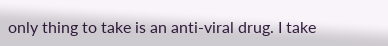only thing to take is an anti-viral drug. I take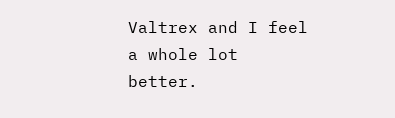Valtrex and I feel a whole lot better.